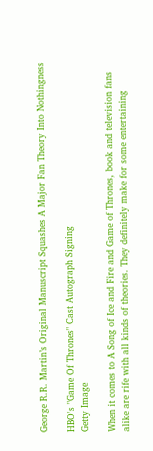George R.R. Martin’s Original Manuscript Squashes A Major Fan Theory Into Nothingness

HBO's "Game Of Thrones" Cast Autograph Signing
Getty Image

When it comes to A Song of Ice and Fire and Game of Thrones, book and television fans alike are rife with all kinds of theories. They definitely make for some entertaining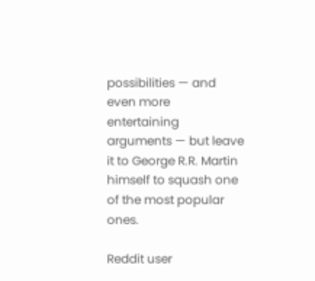possibilities — and even more entertaining arguments — but leave it to George R.R. Martin himself to squash one of the most popular ones.

Reddit user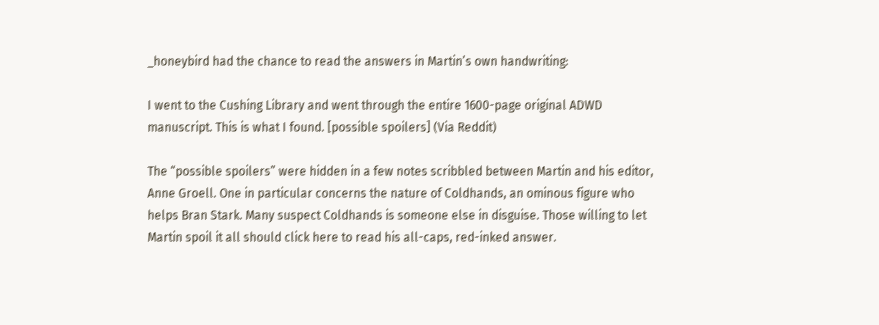_honeybird had the chance to read the answers in Martin’s own handwriting:

I went to the Cushing Library and went through the entire 1600-page original ADWD manuscript. This is what I found. [possible spoilers] (Via Reddit)

The “possible spoilers” were hidden in a few notes scribbled between Martin and his editor, Anne Groell. One in particular concerns the nature of Coldhands, an ominous figure who helps Bran Stark. Many suspect Coldhands is someone else in disguise. Those willing to let Martin spoil it all should click here to read his all-caps, red-inked answer.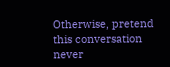Otherwise, pretend this conversation never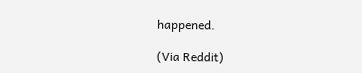happened.

(Via Reddit)